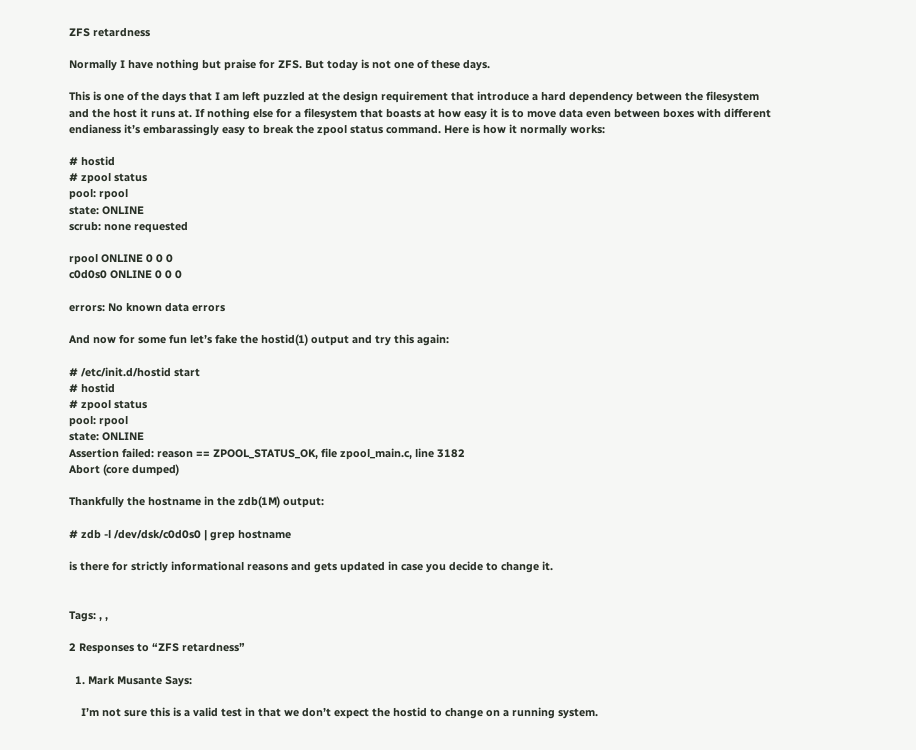ZFS retardness

Normally I have nothing but praise for ZFS. But today is not one of these days.

This is one of the days that I am left puzzled at the design requirement that introduce a hard dependency between the filesystem and the host it runs at. If nothing else for a filesystem that boasts at how easy it is to move data even between boxes with different endianess it’s embarassingly easy to break the zpool status command. Here is how it normally works:

# hostid
# zpool status
pool: rpool
state: ONLINE
scrub: none requested

rpool ONLINE 0 0 0
c0d0s0 ONLINE 0 0 0

errors: No known data errors

And now for some fun let’s fake the hostid(1) output and try this again:

# /etc/init.d/hostid start
# hostid
# zpool status
pool: rpool
state: ONLINE
Assertion failed: reason == ZPOOL_STATUS_OK, file zpool_main.c, line 3182
Abort (core dumped)

Thankfully the hostname in the zdb(1M) output:

# zdb -l /dev/dsk/c0d0s0 | grep hostname

is there for strictly informational reasons and gets updated in case you decide to change it.


Tags: , ,

2 Responses to “ZFS retardness”

  1. Mark Musante Says:

    I’m not sure this is a valid test in that we don’t expect the hostid to change on a running system.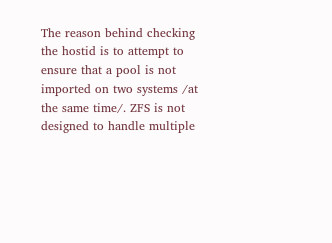The reason behind checking the hostid is to attempt to ensure that a pool is not imported on two systems /at the same time/. ZFS is not designed to handle multiple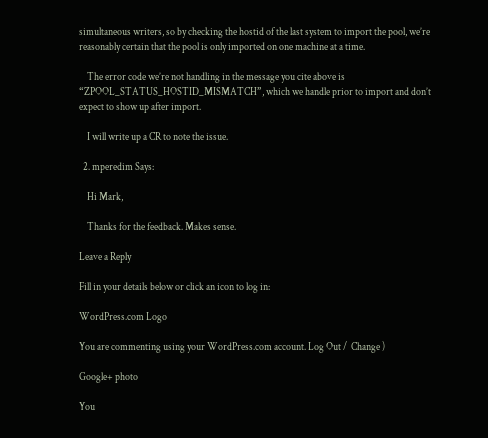simultaneous writers, so by checking the hostid of the last system to import the pool, we’re reasonably certain that the pool is only imported on one machine at a time.

    The error code we’re not handling in the message you cite above is “ZPOOL_STATUS_HOSTID_MISMATCH”, which we handle prior to import and don’t expect to show up after import.

    I will write up a CR to note the issue.

  2. mperedim Says:

    Hi Mark,

    Thanks for the feedback. Makes sense.

Leave a Reply

Fill in your details below or click an icon to log in:

WordPress.com Logo

You are commenting using your WordPress.com account. Log Out /  Change )

Google+ photo

You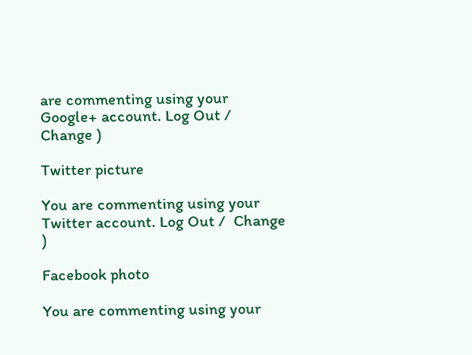are commenting using your Google+ account. Log Out /  Change )

Twitter picture

You are commenting using your Twitter account. Log Out /  Change )

Facebook photo

You are commenting using your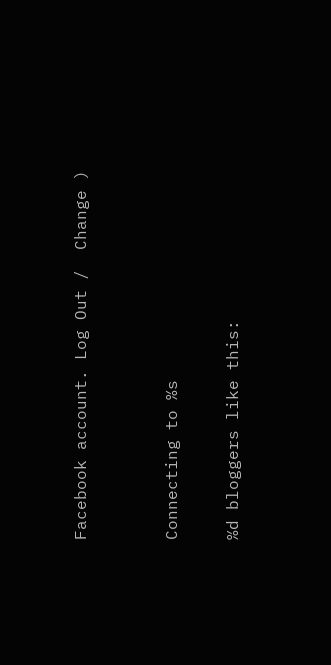Facebook account. Log Out /  Change )


Connecting to %s

%d bloggers like this: